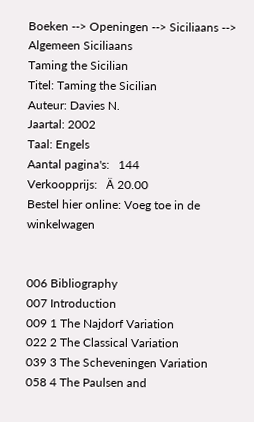Boeken --> Openingen --> Siciliaans --> Algemeen Siciliaans
Taming the Sicilian
Titel: Taming the Sicilian
Auteur: Davies N.
Jaartal: 2002
Taal: Engels
Aantal pagina's:   144
Verkoopprijs:   Ä 20.00
Bestel hier online: Voeg toe in de winkelwagen


006 Bibliography
007 Introduction
009 1 The Najdorf Variation
022 2 The Classical Variation
039 3 The Scheveningen Variation
058 4 The Paulsen and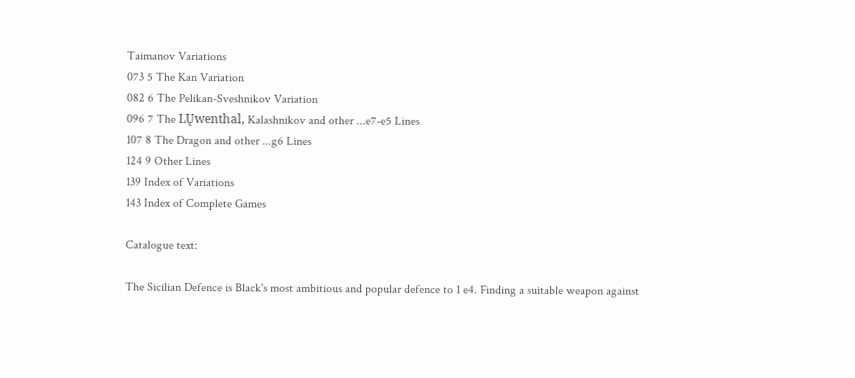Taimanov Variations
073 5 The Kan Variation
082 6 The Pelikan-Sveshnikov Variation
096 7 The LŲwenthal, Kalashnikov and other ...e7-e5 Lines
107 8 The Dragon and other ...g6 Lines
124 9 Other Lines
139 Index of Variations
143 Index of Complete Games

Catalogue text:

The Sicilian Defence is Black's most ambitious and popular defence to 1 e4. Finding a suitable weapon against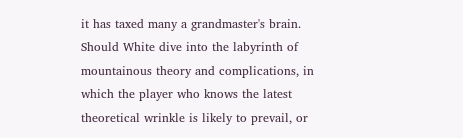it has taxed many a grandmaster's brain. Should White dive into the labyrinth of mountainous theory and complications, in which the player who knows the latest theoretical wrinkle is likely to prevail, or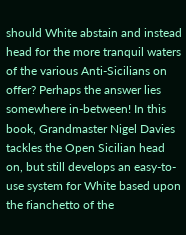should White abstain and instead head for the more tranquil waters of the various Anti-Sicilians on offer? Perhaps the answer lies somewhere in-between! In this book, Grandmaster Nigel Davies tackles the Open Sicilian head on, but still develops an easy-to-use system for White based upon the fianchetto of the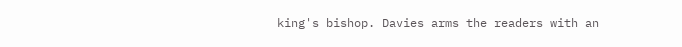king's bishop. Davies arms the readers with an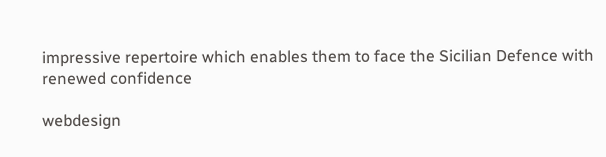impressive repertoire which enables them to face the Sicilian Defence with renewed confidence

webdesign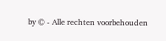by © - Alle rechten voorbehouden